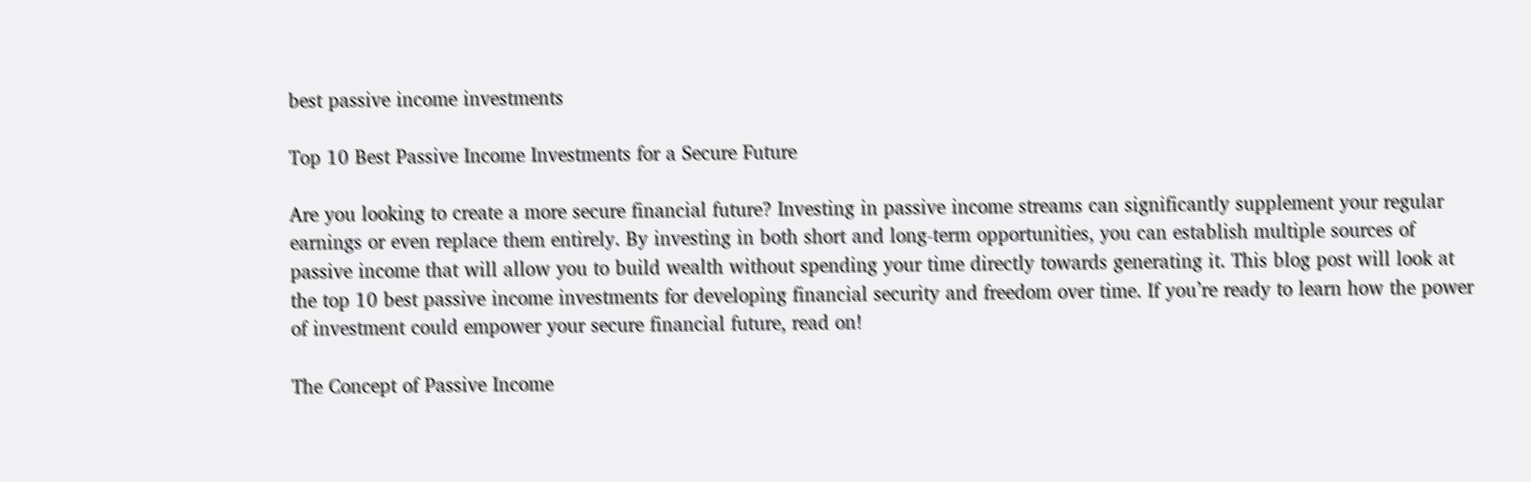best passive income investments

Top 10 Best Passive Income Investments for a Secure Future

Are you looking to create a more secure financial future? Investing in passive income streams can significantly supplement your regular earnings or even replace them entirely. By investing in both short and long-term opportunities, you can establish multiple sources of passive income that will allow you to build wealth without spending your time directly towards generating it. This blog post will look at the top 10 best passive income investments for developing financial security and freedom over time. If you’re ready to learn how the power of investment could empower your secure financial future, read on!

The Concept of Passive Income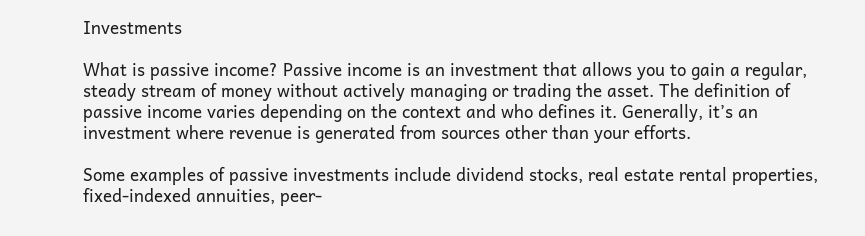Investments

What is passive income? Passive income is an investment that allows you to gain a regular, steady stream of money without actively managing or trading the asset. The definition of passive income varies depending on the context and who defines it. Generally, it’s an investment where revenue is generated from sources other than your efforts.

Some examples of passive investments include dividend stocks, real estate rental properties, fixed-indexed annuities, peer-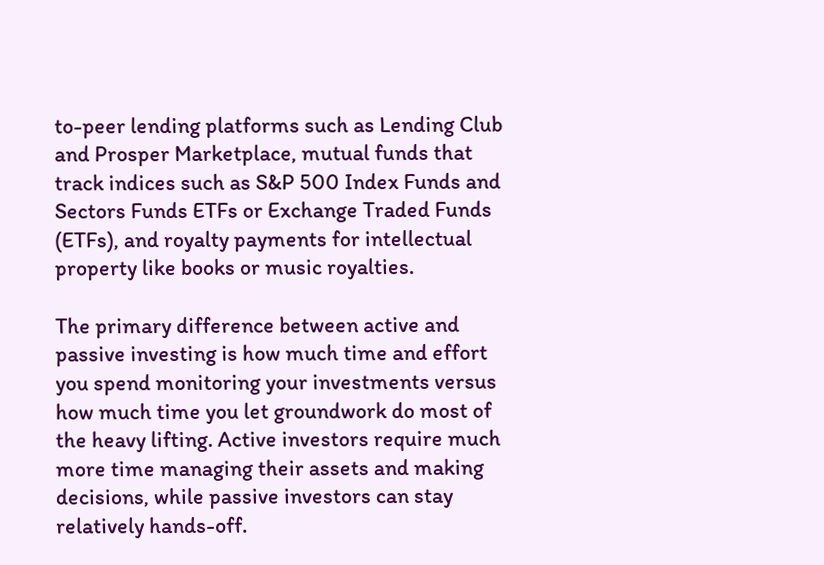to-peer lending platforms such as Lending Club and Prosper Marketplace, mutual funds that track indices such as S&P 500 Index Funds and Sectors Funds ETFs or Exchange Traded Funds (ETFs), and royalty payments for intellectual property like books or music royalties.

The primary difference between active and passive investing is how much time and effort you spend monitoring your investments versus how much time you let groundwork do most of the heavy lifting. Active investors require much more time managing their assets and making decisions, while passive investors can stay relatively hands-off.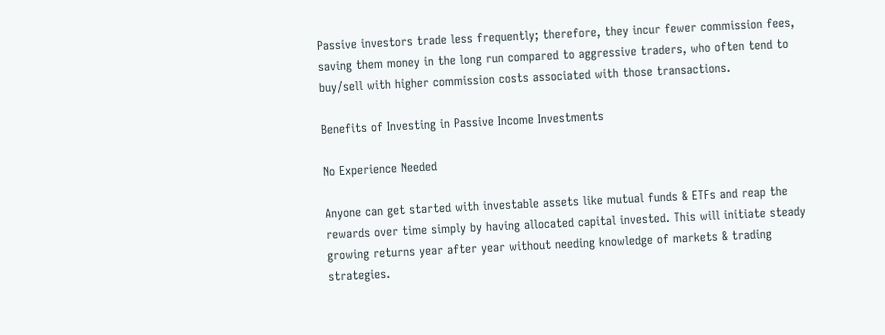Passive investors trade less frequently; therefore, they incur fewer commission fees, saving them money in the long run compared to aggressive traders, who often tend to buy/sell with higher commission costs associated with those transactions.

Benefits of Investing in Passive Income Investments

No Experience Needed

Anyone can get started with investable assets like mutual funds & ETFs and reap the rewards over time simply by having allocated capital invested. This will initiate steady growing returns year after year without needing knowledge of markets & trading strategies.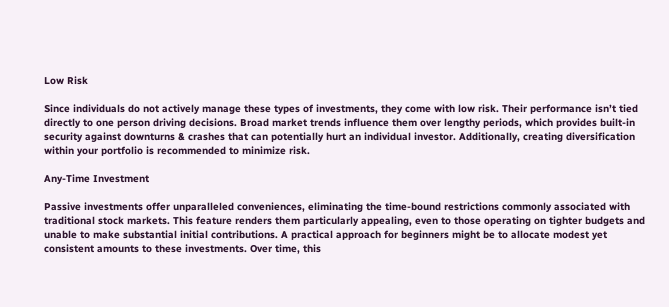Low Risk

Since individuals do not actively manage these types of investments, they come with low risk. Their performance isn’t tied directly to one person driving decisions. Broad market trends influence them over lengthy periods, which provides built-in security against downturns & crashes that can potentially hurt an individual investor. Additionally, creating diversification within your portfolio is recommended to minimize risk.

Any-Time Investment

Passive investments offer unparalleled conveniences, eliminating the time-bound restrictions commonly associated with traditional stock markets. This feature renders them particularly appealing, even to those operating on tighter budgets and unable to make substantial initial contributions. A practical approach for beginners might be to allocate modest yet consistent amounts to these investments. Over time, this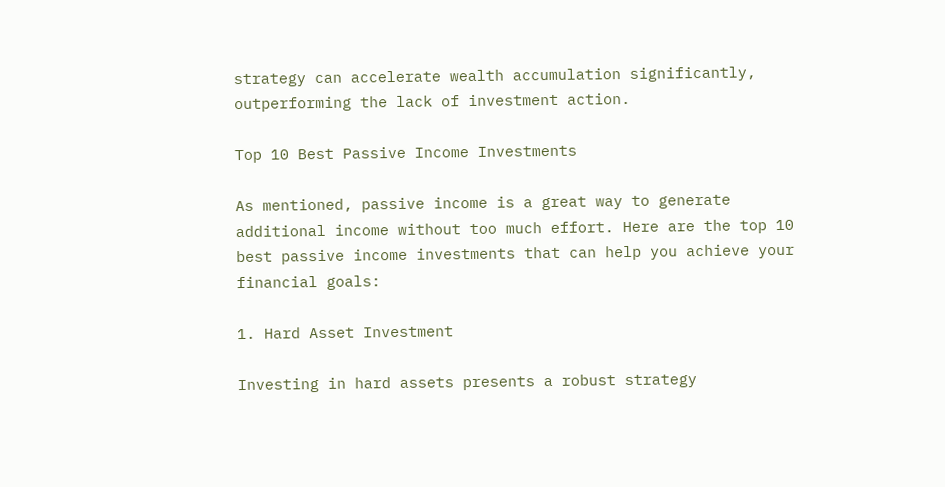strategy can accelerate wealth accumulation significantly, outperforming the lack of investment action.

Top 10 Best Passive Income Investments

As mentioned, passive income is a great way to generate additional income without too much effort. Here are the top 10 best passive income investments that can help you achieve your financial goals:

1. Hard Asset Investment

Investing in hard assets presents a robust strategy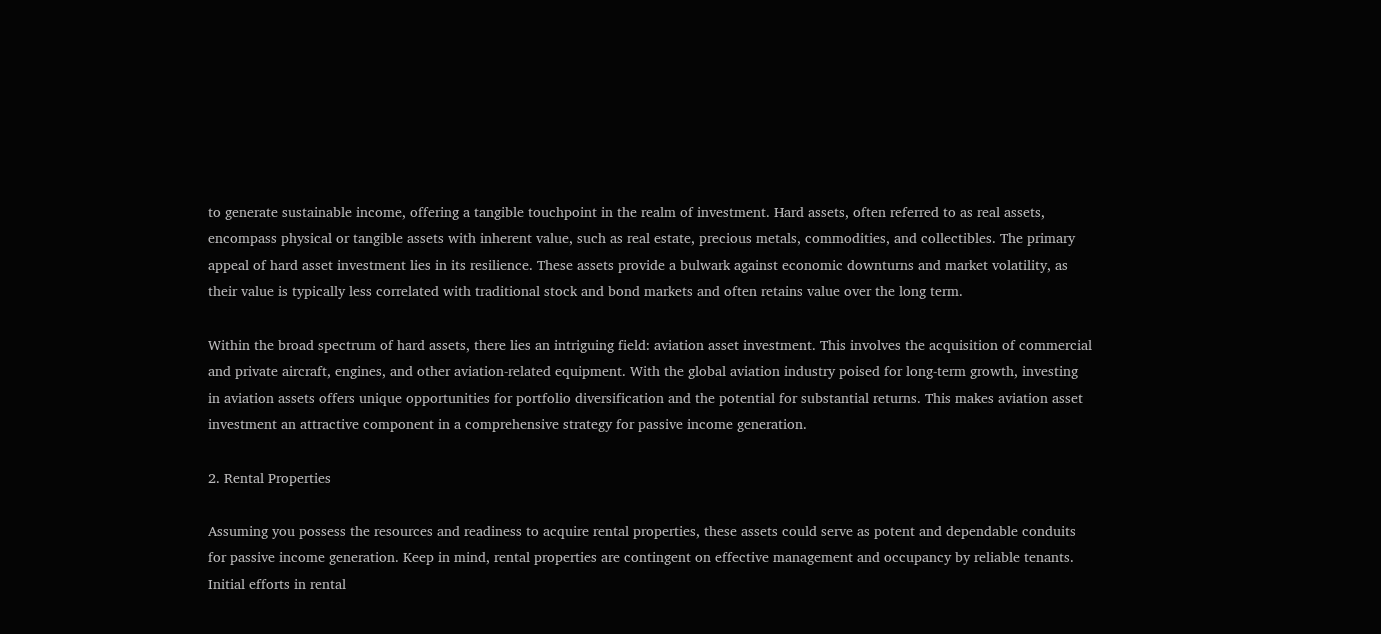to generate sustainable income, offering a tangible touchpoint in the realm of investment. Hard assets, often referred to as real assets, encompass physical or tangible assets with inherent value, such as real estate, precious metals, commodities, and collectibles. The primary appeal of hard asset investment lies in its resilience. These assets provide a bulwark against economic downturns and market volatility, as their value is typically less correlated with traditional stock and bond markets and often retains value over the long term.

Within the broad spectrum of hard assets, there lies an intriguing field: aviation asset investment. This involves the acquisition of commercial and private aircraft, engines, and other aviation-related equipment. With the global aviation industry poised for long-term growth, investing in aviation assets offers unique opportunities for portfolio diversification and the potential for substantial returns. This makes aviation asset investment an attractive component in a comprehensive strategy for passive income generation.

2. Rental Properties

Assuming you possess the resources and readiness to acquire rental properties, these assets could serve as potent and dependable conduits for passive income generation. Keep in mind, rental properties are contingent on effective management and occupancy by reliable tenants. Initial efforts in rental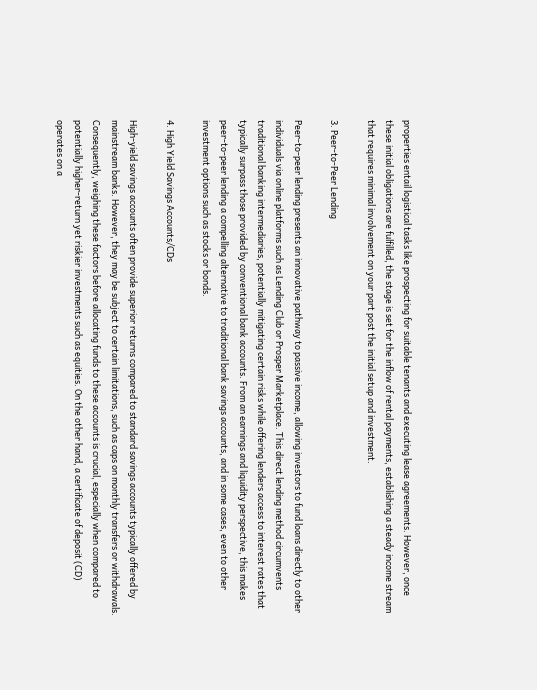properties entail logistical tasks like prospecting for suitable tenants and executing lease agreements. However, once these initial obligations are fulfilled, the stage is set for the inflow of rental payments, establishing a steady income stream that requires minimal involvement on your part post the initial setup and investment.

3. Peer-to-Peer Lending

Peer-to-peer lending presents an innovative pathway to passive income, allowing investors to fund loans directly to other individuals via online platforms such as Lending Club or Prosper Marketplace. This direct lending method circumvents traditional banking intermediaries, potentially mitigating certain risks while offering lenders access to interest rates that typically surpass those provided by conventional bank accounts. From an earnings and liquidity perspective, this makes peer-to-peer lending a compelling alternative to traditional bank savings accounts, and in some cases, even to other investment options such as stocks or bonds.

4. High Yield Savings Accounts/CDs

High-yield savings accounts often provide superior returns compared to standard savings accounts typically offered by mainstream banks. However, they may be subject to certain limitations, such as caps on monthly transfers or withdrawals. Consequently, weighing these factors before allocating funds to these accounts is crucial, especially when compared to potentially higher-return yet riskier investments such as equities. On the other hand, a certificate of deposit (CD) operates on a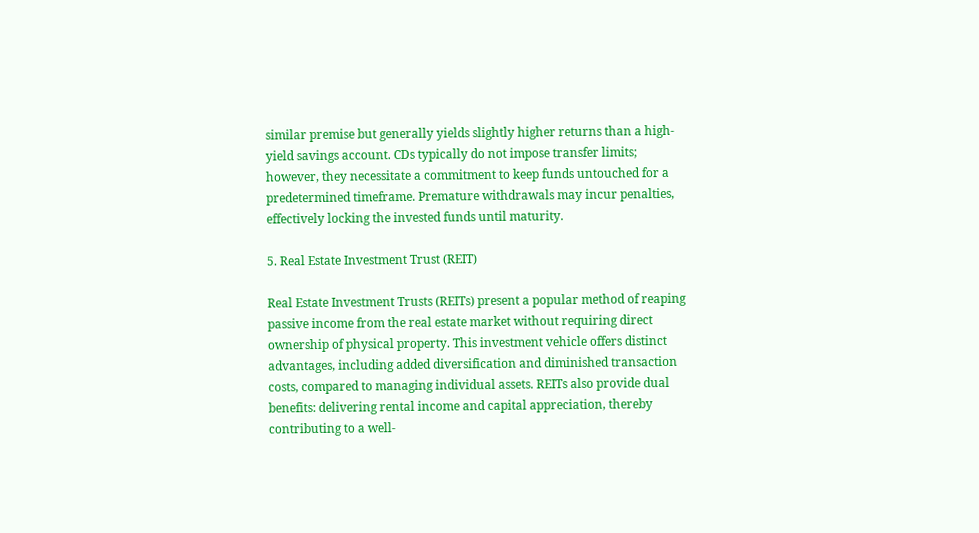similar premise but generally yields slightly higher returns than a high-yield savings account. CDs typically do not impose transfer limits; however, they necessitate a commitment to keep funds untouched for a predetermined timeframe. Premature withdrawals may incur penalties, effectively locking the invested funds until maturity.

5. Real Estate Investment Trust (REIT)

Real Estate Investment Trusts (REITs) present a popular method of reaping passive income from the real estate market without requiring direct ownership of physical property. This investment vehicle offers distinct advantages, including added diversification and diminished transaction costs, compared to managing individual assets. REITs also provide dual benefits: delivering rental income and capital appreciation, thereby contributing to a well-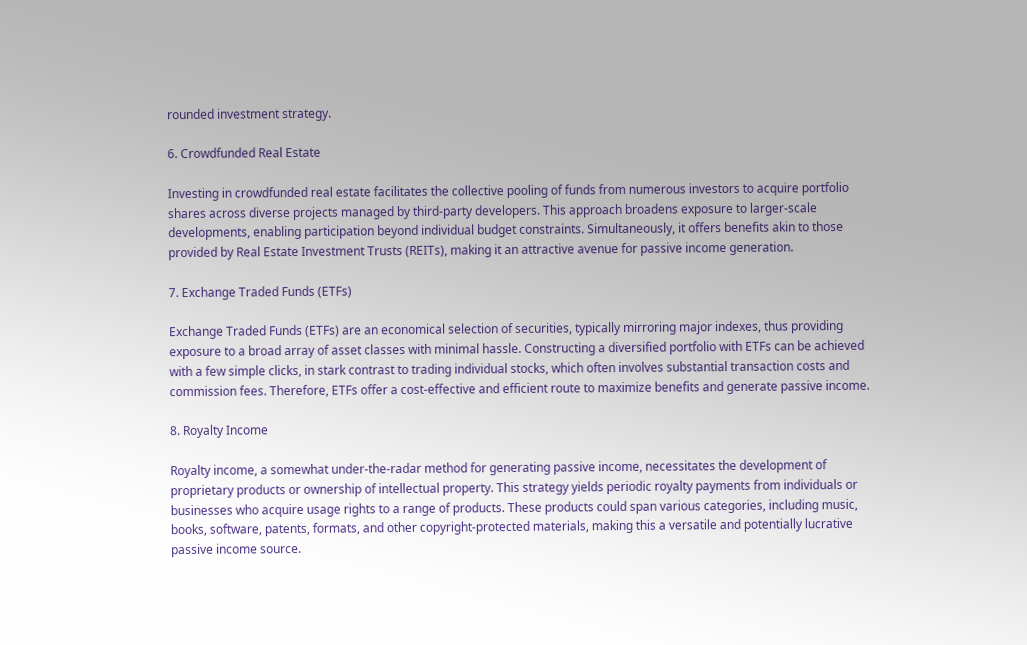rounded investment strategy.

6. Crowdfunded Real Estate

Investing in crowdfunded real estate facilitates the collective pooling of funds from numerous investors to acquire portfolio shares across diverse projects managed by third-party developers. This approach broadens exposure to larger-scale developments, enabling participation beyond individual budget constraints. Simultaneously, it offers benefits akin to those provided by Real Estate Investment Trusts (REITs), making it an attractive avenue for passive income generation.

7. Exchange Traded Funds (ETFs)

Exchange Traded Funds (ETFs) are an economical selection of securities, typically mirroring major indexes, thus providing exposure to a broad array of asset classes with minimal hassle. Constructing a diversified portfolio with ETFs can be achieved with a few simple clicks, in stark contrast to trading individual stocks, which often involves substantial transaction costs and commission fees. Therefore, ETFs offer a cost-effective and efficient route to maximize benefits and generate passive income.

8. Royalty Income

Royalty income, a somewhat under-the-radar method for generating passive income, necessitates the development of proprietary products or ownership of intellectual property. This strategy yields periodic royalty payments from individuals or businesses who acquire usage rights to a range of products. These products could span various categories, including music, books, software, patents, formats, and other copyright-protected materials, making this a versatile and potentially lucrative passive income source.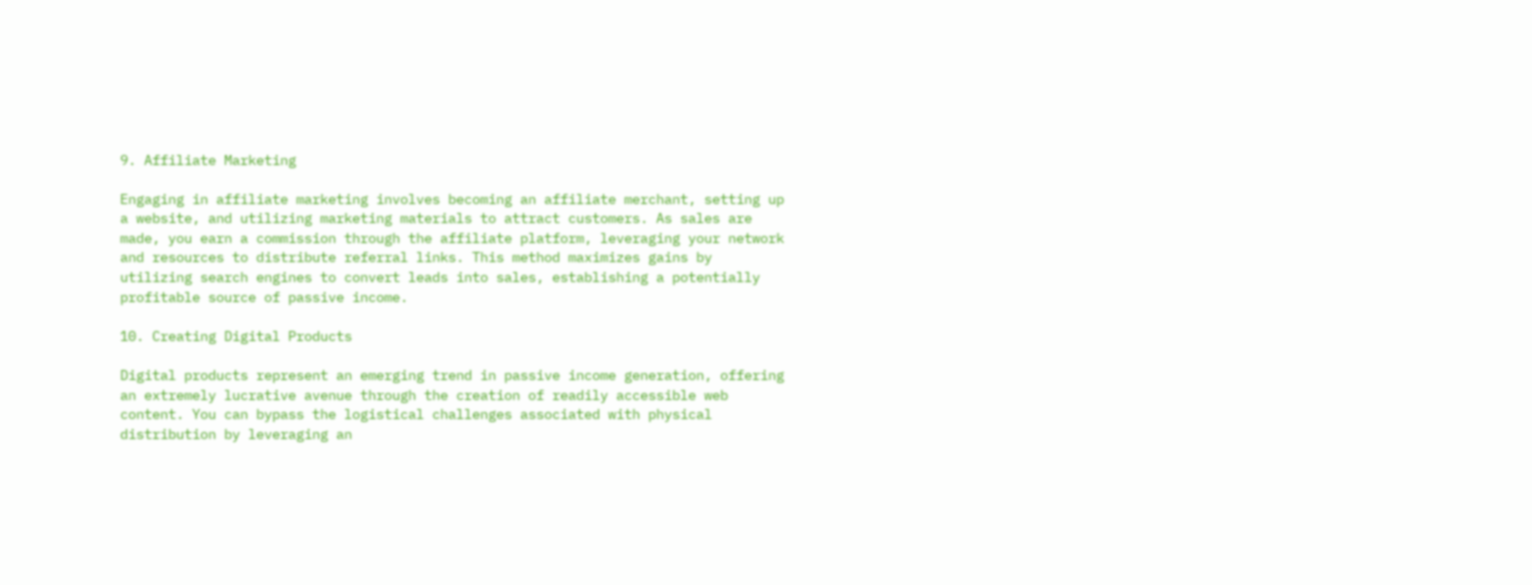9. Affiliate Marketing

Engaging in affiliate marketing involves becoming an affiliate merchant, setting up a website, and utilizing marketing materials to attract customers. As sales are made, you earn a commission through the affiliate platform, leveraging your network and resources to distribute referral links. This method maximizes gains by utilizing search engines to convert leads into sales, establishing a potentially profitable source of passive income.

10. Creating Digital Products

Digital products represent an emerging trend in passive income generation, offering an extremely lucrative avenue through the creation of readily accessible web content. You can bypass the logistical challenges associated with physical distribution by leveraging an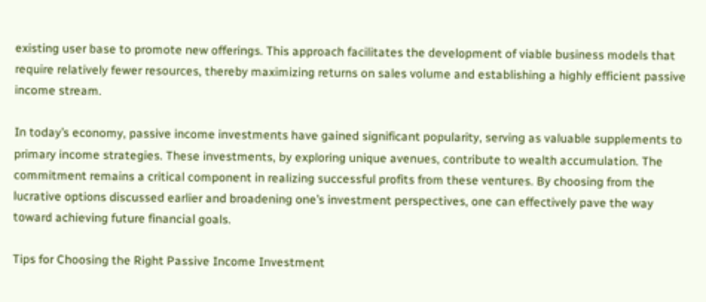existing user base to promote new offerings. This approach facilitates the development of viable business models that require relatively fewer resources, thereby maximizing returns on sales volume and establishing a highly efficient passive income stream.

In today’s economy, passive income investments have gained significant popularity, serving as valuable supplements to primary income strategies. These investments, by exploring unique avenues, contribute to wealth accumulation. The commitment remains a critical component in realizing successful profits from these ventures. By choosing from the lucrative options discussed earlier and broadening one’s investment perspectives, one can effectively pave the way toward achieving future financial goals.

Tips for Choosing the Right Passive Income Investment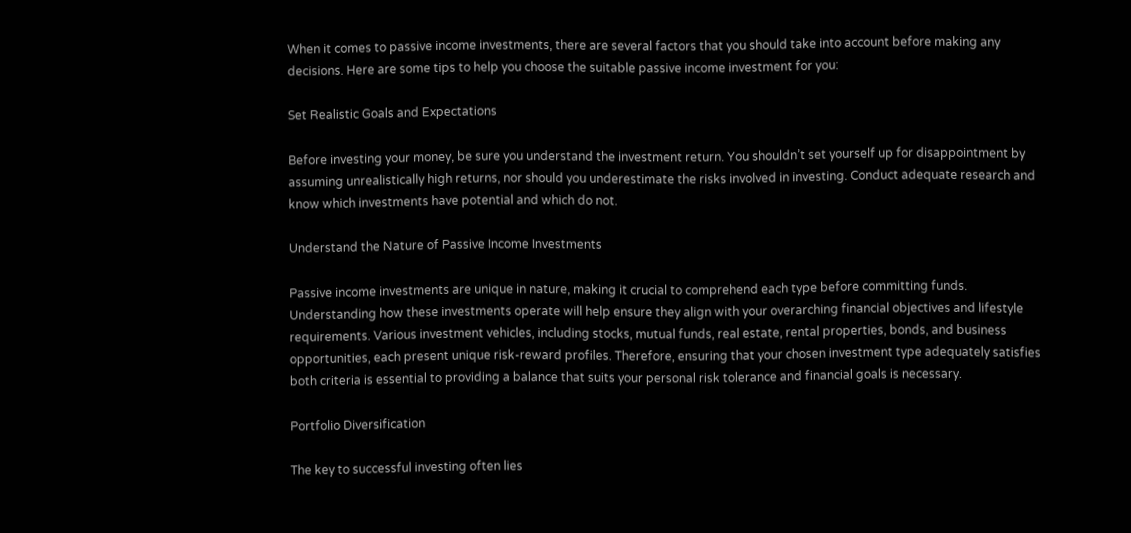When it comes to passive income investments, there are several factors that you should take into account before making any decisions. Here are some tips to help you choose the suitable passive income investment for you:

Set Realistic Goals and Expectations

Before investing your money, be sure you understand the investment return. You shouldn’t set yourself up for disappointment by assuming unrealistically high returns, nor should you underestimate the risks involved in investing. Conduct adequate research and know which investments have potential and which do not.

Understand the Nature of Passive Income Investments

Passive income investments are unique in nature, making it crucial to comprehend each type before committing funds. Understanding how these investments operate will help ensure they align with your overarching financial objectives and lifestyle requirements. Various investment vehicles, including stocks, mutual funds, real estate, rental properties, bonds, and business opportunities, each present unique risk-reward profiles. Therefore, ensuring that your chosen investment type adequately satisfies both criteria is essential to providing a balance that suits your personal risk tolerance and financial goals is necessary.

Portfolio Diversification

The key to successful investing often lies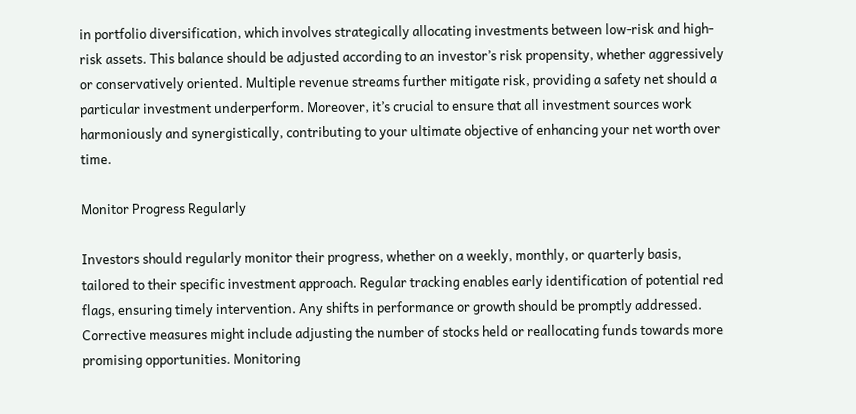in portfolio diversification, which involves strategically allocating investments between low-risk and high-risk assets. This balance should be adjusted according to an investor’s risk propensity, whether aggressively or conservatively oriented. Multiple revenue streams further mitigate risk, providing a safety net should a particular investment underperform. Moreover, it’s crucial to ensure that all investment sources work harmoniously and synergistically, contributing to your ultimate objective of enhancing your net worth over time.

Monitor Progress Regularly

Investors should regularly monitor their progress, whether on a weekly, monthly, or quarterly basis, tailored to their specific investment approach. Regular tracking enables early identification of potential red flags, ensuring timely intervention. Any shifts in performance or growth should be promptly addressed. Corrective measures might include adjusting the number of stocks held or reallocating funds towards more promising opportunities. Monitoring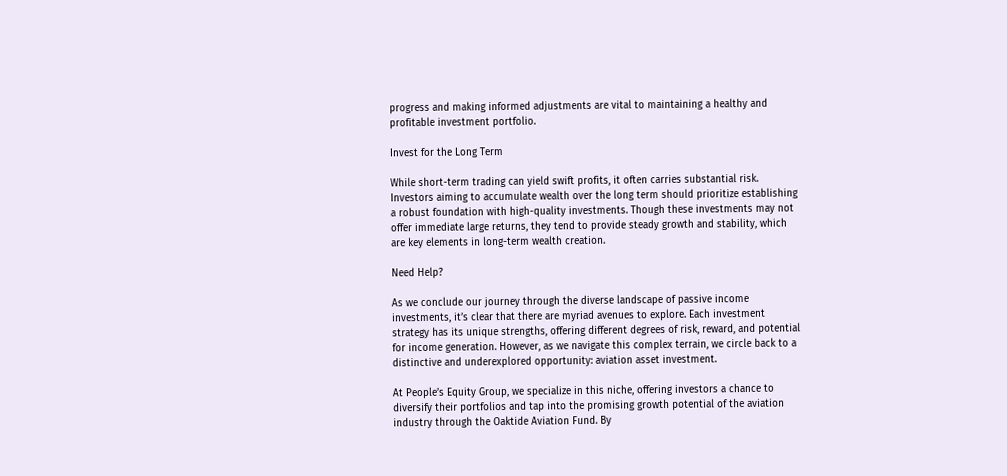progress and making informed adjustments are vital to maintaining a healthy and profitable investment portfolio.

Invest for the Long Term

While short-term trading can yield swift profits, it often carries substantial risk. Investors aiming to accumulate wealth over the long term should prioritize establishing a robust foundation with high-quality investments. Though these investments may not offer immediate large returns, they tend to provide steady growth and stability, which are key elements in long-term wealth creation.

Need Help?

As we conclude our journey through the diverse landscape of passive income investments, it’s clear that there are myriad avenues to explore. Each investment strategy has its unique strengths, offering different degrees of risk, reward, and potential for income generation. However, as we navigate this complex terrain, we circle back to a distinctive and underexplored opportunity: aviation asset investment.

At People’s Equity Group, we specialize in this niche, offering investors a chance to diversify their portfolios and tap into the promising growth potential of the aviation industry through the Oaktide Aviation Fund. By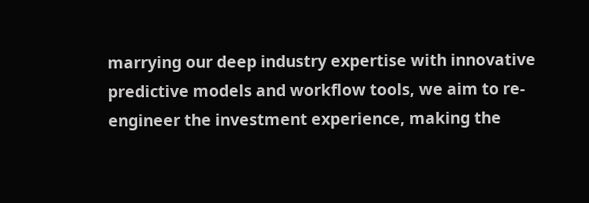marrying our deep industry expertise with innovative predictive models and workflow tools, we aim to re-engineer the investment experience, making the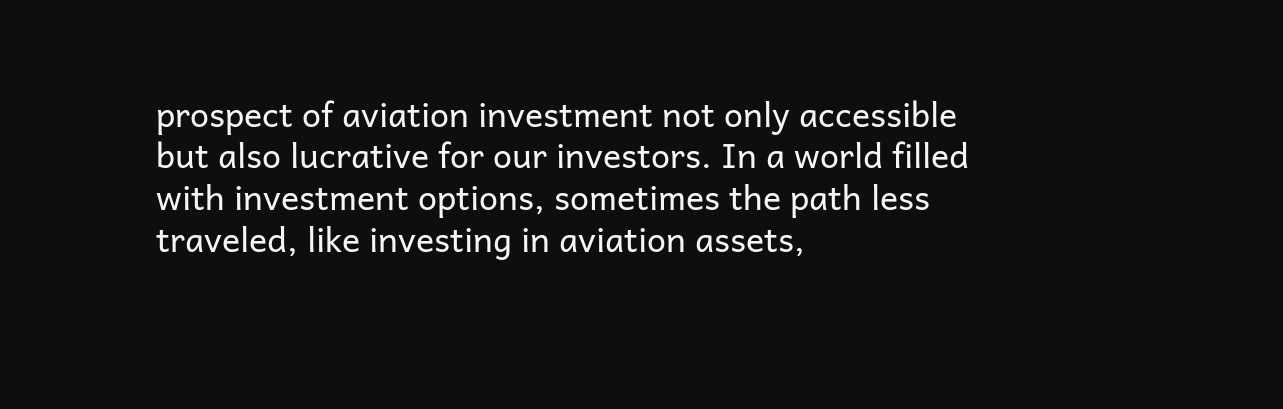prospect of aviation investment not only accessible but also lucrative for our investors. In a world filled with investment options, sometimes the path less traveled, like investing in aviation assets,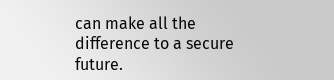can make all the difference to a secure future.